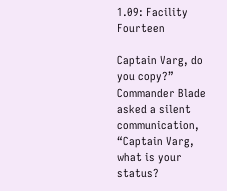1.09: Facility Fourteen

Captain Varg, do you copy?” Commander Blade asked a silent communication, “Captain Varg, what is your status?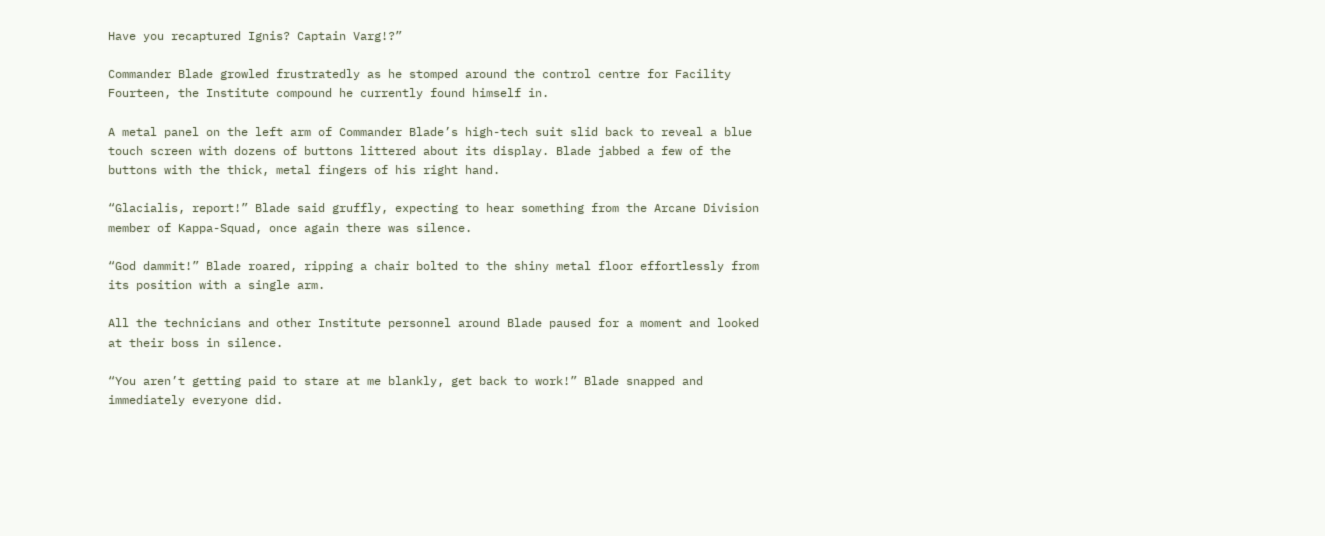Have you recaptured Ignis? Captain Varg!?”

Commander Blade growled frustratedly as he stomped around the control centre for Facility Fourteen, the Institute compound he currently found himself in.

A metal panel on the left arm of Commander Blade’s high-tech suit slid back to reveal a blue touch screen with dozens of buttons littered about its display. Blade jabbed a few of the buttons with the thick, metal fingers of his right hand.

“Glacialis, report!” Blade said gruffly, expecting to hear something from the Arcane Division member of Kappa-Squad, once again there was silence.

“God dammit!” Blade roared, ripping a chair bolted to the shiny metal floor effortlessly from its position with a single arm.

All the technicians and other Institute personnel around Blade paused for a moment and looked at their boss in silence.

“You aren’t getting paid to stare at me blankly, get back to work!” Blade snapped and immediately everyone did.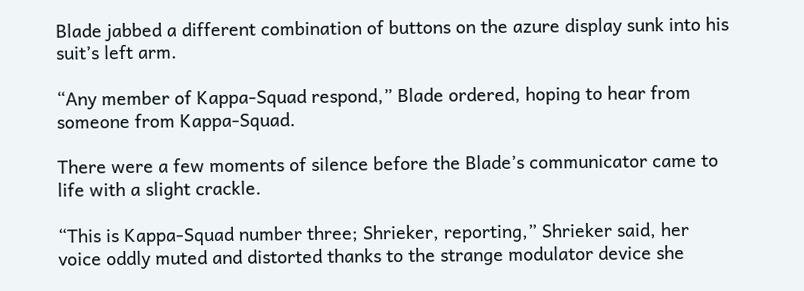Blade jabbed a different combination of buttons on the azure display sunk into his suit’s left arm.

“Any member of Kappa-Squad respond,” Blade ordered, hoping to hear from someone from Kappa-Squad.

There were a few moments of silence before the Blade’s communicator came to life with a slight crackle.

“This is Kappa-Squad number three; Shrieker, reporting,” Shrieker said, her voice oddly muted and distorted thanks to the strange modulator device she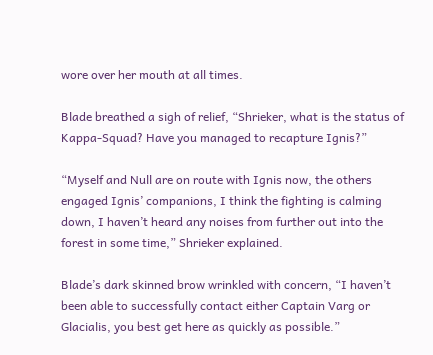wore over her mouth at all times.

Blade breathed a sigh of relief, “Shrieker, what is the status of Kappa-Squad? Have you managed to recapture Ignis?”

“Myself and Null are on route with Ignis now, the others engaged Ignis’ companions, I think the fighting is calming down, I haven’t heard any noises from further out into the forest in some time,” Shrieker explained.

Blade’s dark skinned brow wrinkled with concern, “I haven’t been able to successfully contact either Captain Varg or Glacialis, you best get here as quickly as possible.”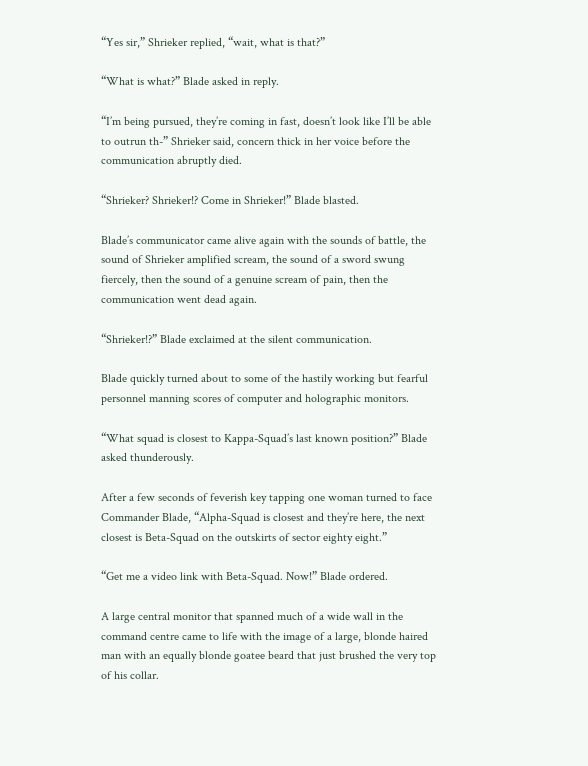“Yes sir,” Shrieker replied, “wait, what is that?”

“What is what?” Blade asked in reply.

“I’m being pursued, they’re coming in fast, doesn’t look like I’ll be able to outrun th-” Shrieker said, concern thick in her voice before the communication abruptly died.

“Shrieker? Shrieker!? Come in Shrieker!” Blade blasted.

Blade’s communicator came alive again with the sounds of battle, the sound of Shrieker amplified scream, the sound of a sword swung fiercely, then the sound of a genuine scream of pain, then the communication went dead again.

“Shrieker!?” Blade exclaimed at the silent communication.

Blade quickly turned about to some of the hastily working but fearful personnel manning scores of computer and holographic monitors.

“What squad is closest to Kappa-Squad’s last known position?” Blade asked thunderously.

After a few seconds of feverish key tapping one woman turned to face Commander Blade, “Alpha-Squad is closest and they’re here, the next closest is Beta-Squad on the outskirts of sector eighty eight.”

“Get me a video link with Beta-Squad. Now!” Blade ordered.

A large central monitor that spanned much of a wide wall in the command centre came to life with the image of a large, blonde haired man with an equally blonde goatee beard that just brushed the very top of his collar.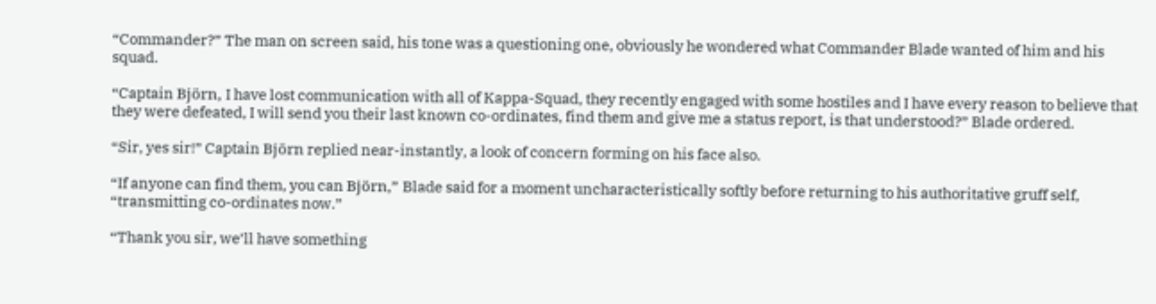“Commander?” The man on screen said, his tone was a questioning one, obviously he wondered what Commander Blade wanted of him and his squad.

“Captain Björn, I have lost communication with all of Kappa-Squad, they recently engaged with some hostiles and I have every reason to believe that they were defeated, I will send you their last known co-ordinates, find them and give me a status report, is that understood?” Blade ordered.

“Sir, yes sir!” Captain Björn replied near-instantly, a look of concern forming on his face also.

“If anyone can find them, you can Björn,” Blade said for a moment uncharacteristically softly before returning to his authoritative gruff self, “transmitting co-ordinates now.”

“Thank you sir, we’ll have something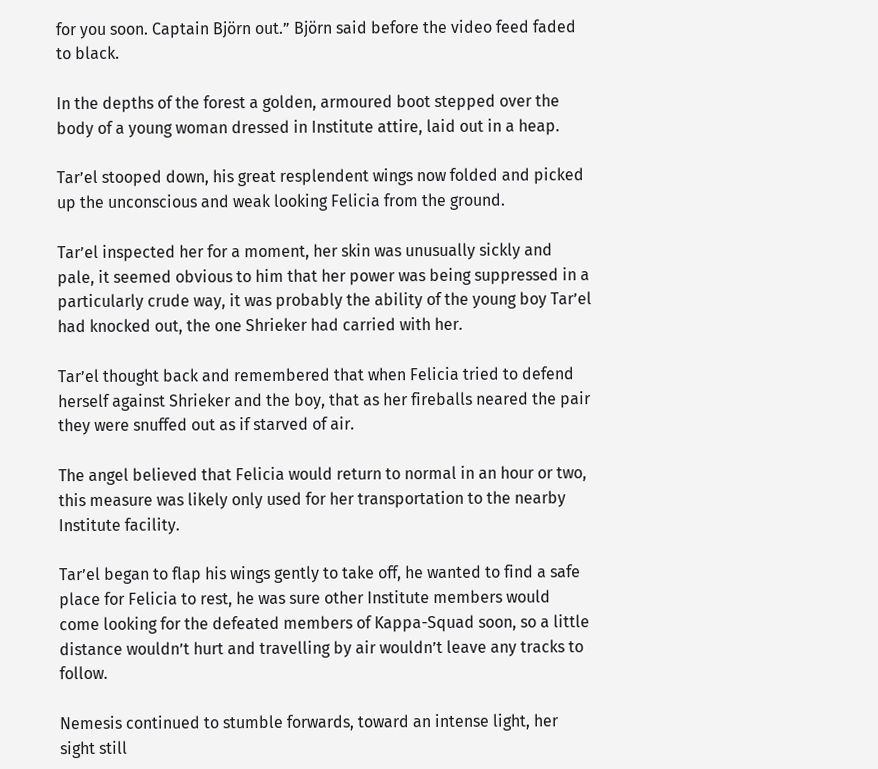for you soon. Captain Björn out.” Björn said before the video feed faded to black.

In the depths of the forest a golden, armoured boot stepped over the body of a young woman dressed in Institute attire, laid out in a heap.

Tar’el stooped down, his great resplendent wings now folded and picked up the unconscious and weak looking Felicia from the ground.

Tar’el inspected her for a moment, her skin was unusually sickly and pale, it seemed obvious to him that her power was being suppressed in a particularly crude way, it was probably the ability of the young boy Tar’el had knocked out, the one Shrieker had carried with her.

Tar’el thought back and remembered that when Felicia tried to defend herself against Shrieker and the boy, that as her fireballs neared the pair they were snuffed out as if starved of air.

The angel believed that Felicia would return to normal in an hour or two, this measure was likely only used for her transportation to the nearby Institute facility.

Tar’el began to flap his wings gently to take off, he wanted to find a safe place for Felicia to rest, he was sure other Institute members would come looking for the defeated members of Kappa-Squad soon, so a little distance wouldn’t hurt and travelling by air wouldn’t leave any tracks to follow.

Nemesis continued to stumble forwards, toward an intense light, her sight still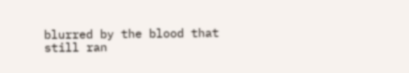blurred by the blood that still ran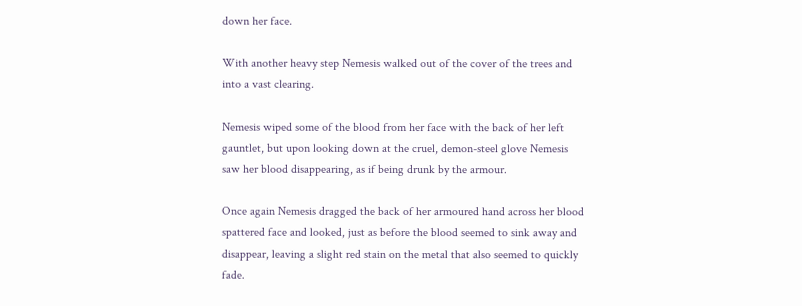down her face.

With another heavy step Nemesis walked out of the cover of the trees and into a vast clearing.

Nemesis wiped some of the blood from her face with the back of her left gauntlet, but upon looking down at the cruel, demon-steel glove Nemesis saw her blood disappearing, as if being drunk by the armour.

Once again Nemesis dragged the back of her armoured hand across her blood spattered face and looked, just as before the blood seemed to sink away and disappear, leaving a slight red stain on the metal that also seemed to quickly fade.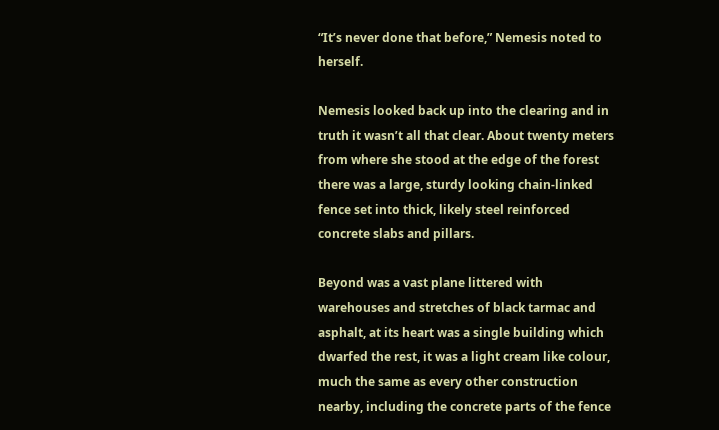“It’s never done that before,” Nemesis noted to herself.

Nemesis looked back up into the clearing and in truth it wasn’t all that clear. About twenty meters from where she stood at the edge of the forest there was a large, sturdy looking chain-linked fence set into thick, likely steel reinforced concrete slabs and pillars.

Beyond was a vast plane littered with warehouses and stretches of black tarmac and asphalt, at its heart was a single building which dwarfed the rest, it was a light cream like colour, much the same as every other construction nearby, including the concrete parts of the fence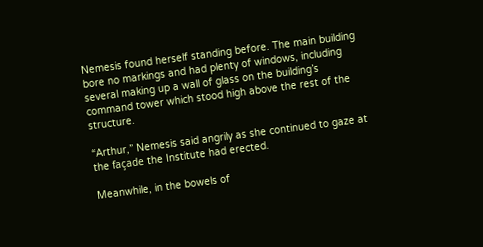Nemesis found herself standing before. The main building bore no markings and had plenty of windows, including several making up a wall of glass on the building’s command tower which stood high above the rest of the structure.

“Arthur,” Nemesis said angrily as she continued to gaze at the façade the Institute had erected.

Meanwhile, in the bowels of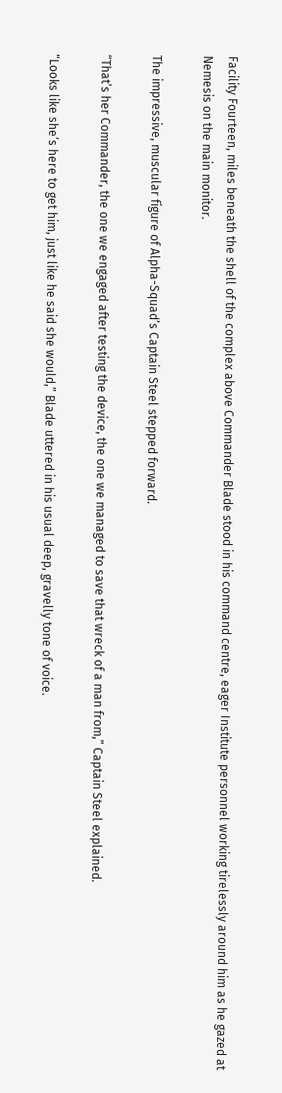Facility Fourteen, miles beneath the shell of the complex above Commander Blade stood in his command centre, eager Institute personnel working tirelessly around him as he gazed at Nemesis on the main monitor.

The impressive, muscular figure of Alpha-Squad’s Captain Steel stepped forward.

“That’s her Commander, the one we engaged after testing the device, the one we managed to save that wreck of a man from,” Captain Steel explained.

“Looks like she’s here to get him, just like he said she would,” Blade uttered in his usual deep, gravelly tone of voice.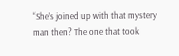“She’s joined up with that mystery man then? The one that took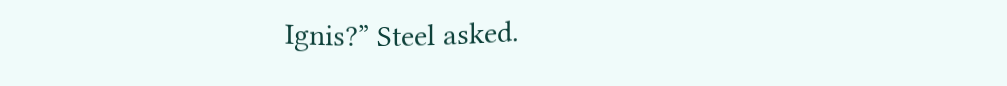Ignis?” Steel asked.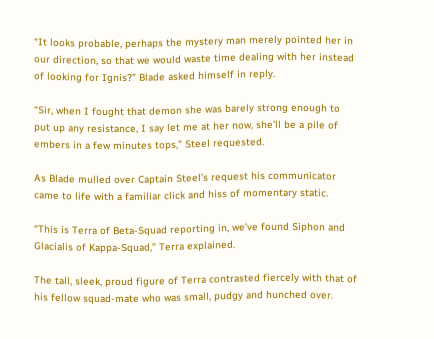“It looks probable, perhaps the mystery man merely pointed her in our direction, so that we would waste time dealing with her instead of looking for Ignis?” Blade asked himself in reply.

“Sir, when I fought that demon she was barely strong enough to put up any resistance, I say let me at her now, she’ll be a pile of embers in a few minutes tops,” Steel requested.

As Blade mulled over Captain Steel’s request his communicator came to life with a familiar click and hiss of momentary static.

“This is Terra of Beta-Squad reporting in, we’ve found Siphon and Glacialis of Kappa-Squad,” Terra explained.

The tall, sleek, proud figure of Terra contrasted fiercely with that of his fellow squad-mate who was small, pudgy and hunched over.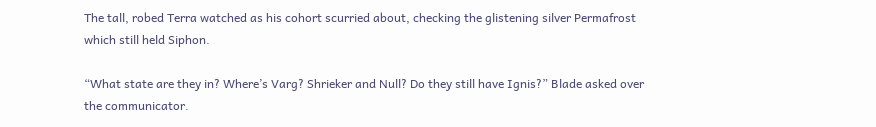The tall, robed Terra watched as his cohort scurried about, checking the glistening silver Permafrost which still held Siphon.

“What state are they in? Where’s Varg? Shrieker and Null? Do they still have Ignis?” Blade asked over the communicator.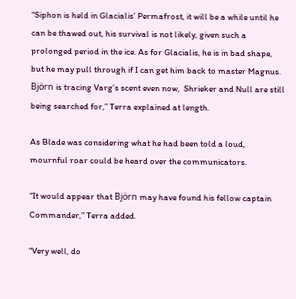“Siphon is held in Glacialis’ Permafrost, it will be a while until he can be thawed out, his survival is not likely, given such a prolonged period in the ice. As for Glacialis, he is in bad shape, but he may pull through if I can get him back to master Magnus. Björn is tracing Varg’s scent even now,  Shrieker and Null are still being searched for,” Terra explained at length.

As Blade was considering what he had been told a loud, mournful roar could be heard over the communicators.

“It would appear that Björn may have found his fellow captain Commander,” Terra added.

“Very well, do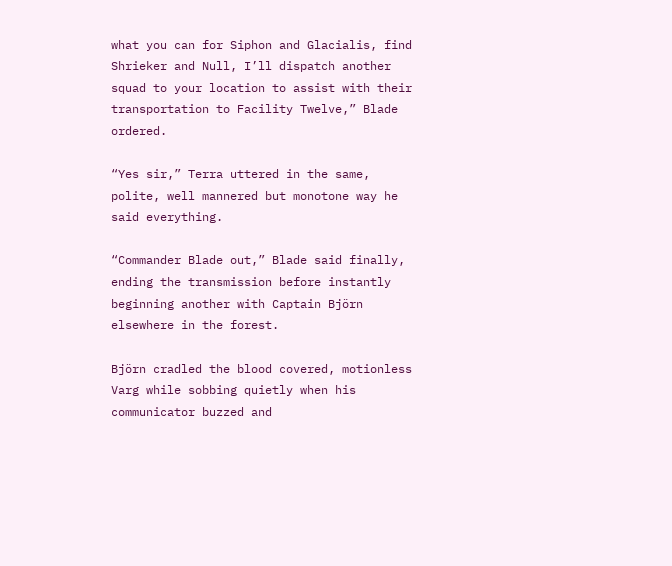what you can for Siphon and Glacialis, find Shrieker and Null, I’ll dispatch another squad to your location to assist with their transportation to Facility Twelve,” Blade ordered.

“Yes sir,” Terra uttered in the same, polite, well mannered but monotone way he said everything.

“Commander Blade out,” Blade said finally, ending the transmission before instantly beginning another with Captain Björn elsewhere in the forest.

Björn cradled the blood covered, motionless Varg while sobbing quietly when his communicator buzzed and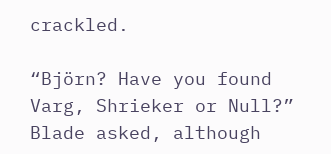crackled.

“Björn? Have you found Varg, Shrieker or Null?” Blade asked, although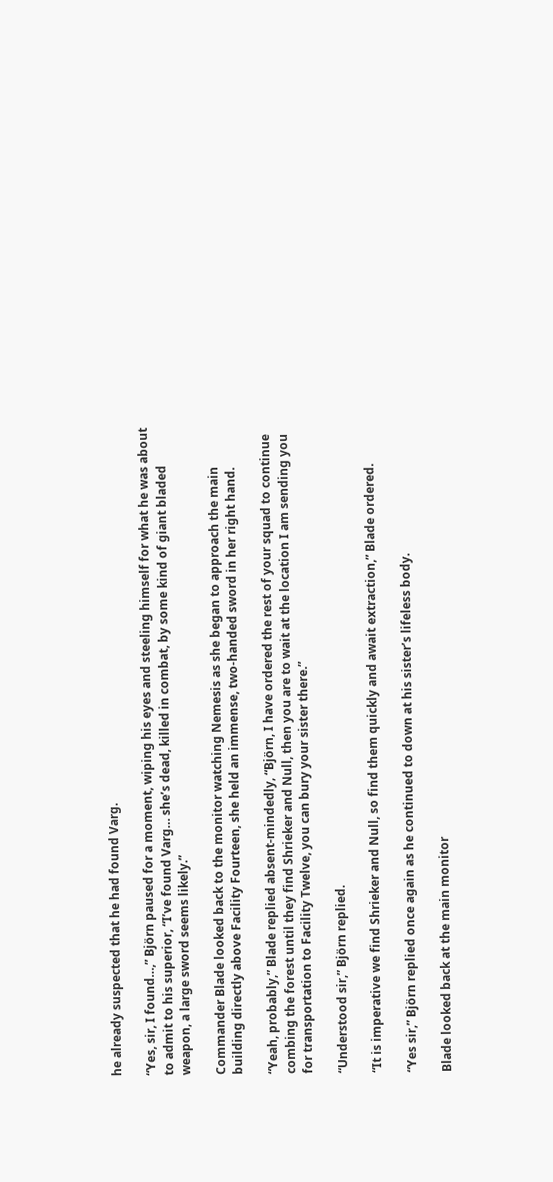he already suspected that he had found Varg.

“Yes, sir, I found…,” Björn paused for a moment, wiping his eyes and steeling himself for what he was about to admit to his superior, “I’ve found Varg… she’s dead, killed in combat, by some kind of giant bladed weapon, a large sword seems likely.”

Commander Blade looked back to the monitor watching Nemesis as she began to approach the main building directly above Facility Fourteen, she held an immense, two-handed sword in her right hand.

“Yeah, probably,” Blade replied absent-mindedly, “Björn, I have ordered the rest of your squad to continue combing the forest until they find Shrieker and Null, then you are to wait at the location I am sending you for transportation to Facility Twelve, you can bury your sister there.”

“Understood sir,” Björn replied.

“It is imperative we find Shrieker and Null, so find them quickly and await extraction,” Blade ordered.

“Yes sir,” Björn replied once again as he continued to down at his sister’s lifeless body.

Blade looked back at the main monitor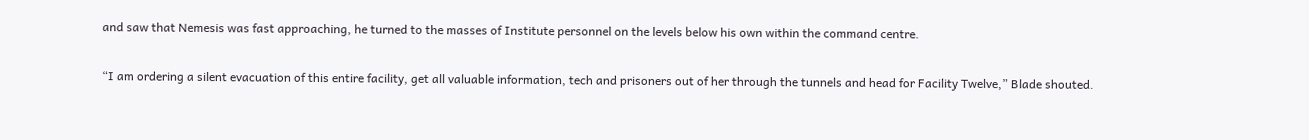and saw that Nemesis was fast approaching, he turned to the masses of Institute personnel on the levels below his own within the command centre.

“I am ordering a silent evacuation of this entire facility, get all valuable information, tech and prisoners out of her through the tunnels and head for Facility Twelve,” Blade shouted.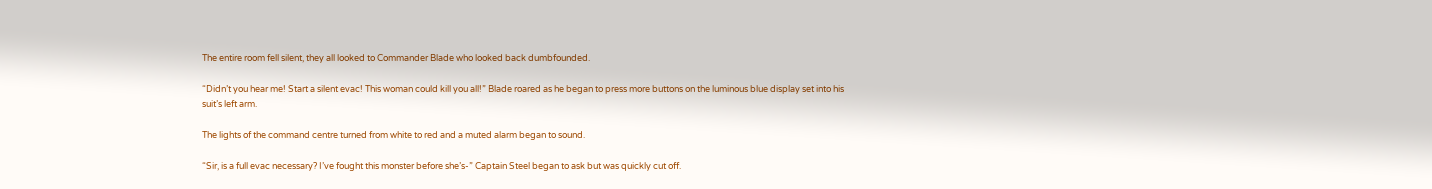The entire room fell silent, they all looked to Commander Blade who looked back dumbfounded.

“Didn’t you hear me! Start a silent evac! This woman could kill you all!” Blade roared as he began to press more buttons on the luminous blue display set into his suit’s left arm.

The lights of the command centre turned from white to red and a muted alarm began to sound.

“Sir, is a full evac necessary? I’ve fought this monster before she’s-” Captain Steel began to ask but was quickly cut off.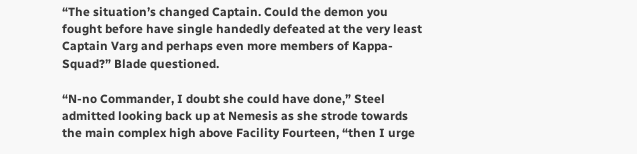“The situation’s changed Captain. Could the demon you fought before have single handedly defeated at the very least Captain Varg and perhaps even more members of Kappa-Squad?” Blade questioned.

“N-no Commander, I doubt she could have done,” Steel admitted looking back up at Nemesis as she strode towards the main complex high above Facility Fourteen, “then I urge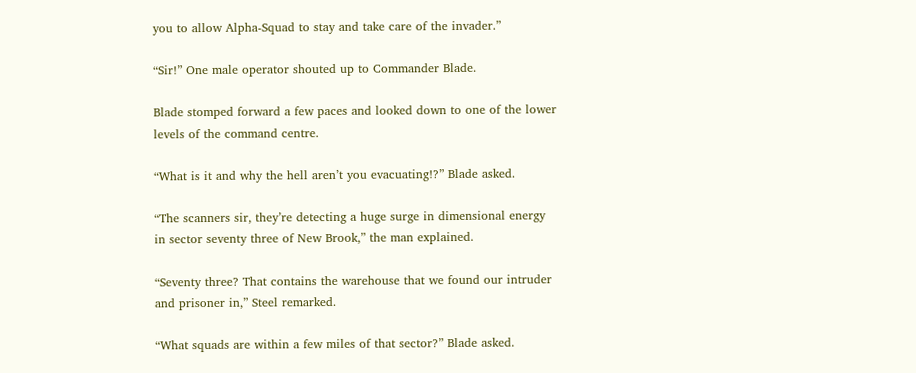you to allow Alpha-Squad to stay and take care of the invader.”

“Sir!” One male operator shouted up to Commander Blade.

Blade stomped forward a few paces and looked down to one of the lower levels of the command centre.

“What is it and why the hell aren’t you evacuating!?” Blade asked.

“The scanners sir, they’re detecting a huge surge in dimensional energy in sector seventy three of New Brook,” the man explained.

“Seventy three? That contains the warehouse that we found our intruder and prisoner in,” Steel remarked.

“What squads are within a few miles of that sector?” Blade asked.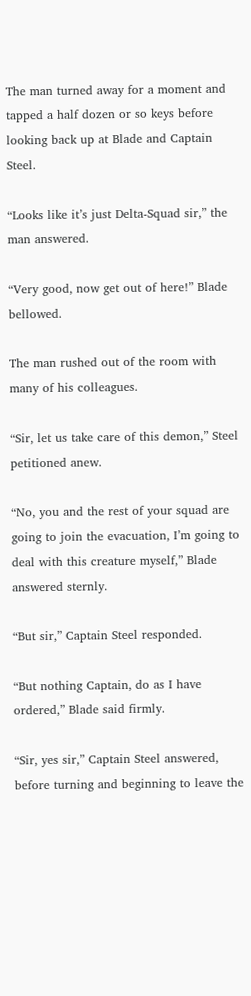The man turned away for a moment and tapped a half dozen or so keys before looking back up at Blade and Captain Steel.

“Looks like it’s just Delta-Squad sir,” the man answered.

“Very good, now get out of here!” Blade bellowed.

The man rushed out of the room with many of his colleagues.

“Sir, let us take care of this demon,” Steel petitioned anew.

“No, you and the rest of your squad are going to join the evacuation, I’m going to deal with this creature myself,” Blade answered sternly.

“But sir,” Captain Steel responded.

“But nothing Captain, do as I have ordered,” Blade said firmly.

“Sir, yes sir,” Captain Steel answered, before turning and beginning to leave the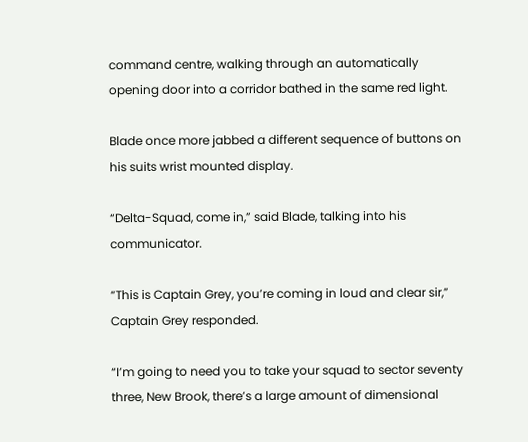command centre, walking through an automatically opening door into a corridor bathed in the same red light.

Blade once more jabbed a different sequence of buttons on his suits wrist mounted display.

“Delta-Squad, come in,” said Blade, talking into his communicator.

“This is Captain Grey, you’re coming in loud and clear sir,” Captain Grey responded.

“I’m going to need you to take your squad to sector seventy three, New Brook, there’s a large amount of dimensional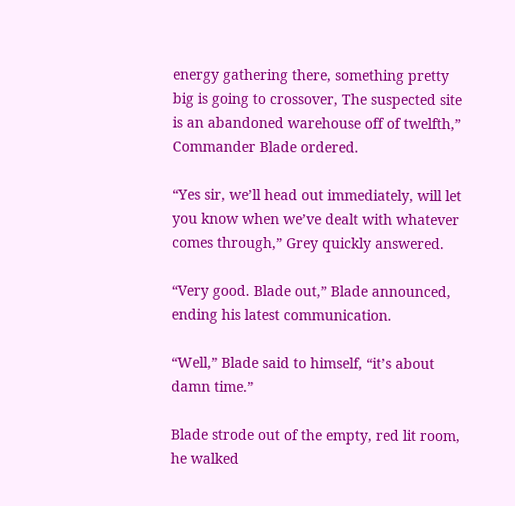energy gathering there, something pretty big is going to crossover, The suspected site is an abandoned warehouse off of twelfth,” Commander Blade ordered.

“Yes sir, we’ll head out immediately, will let you know when we’ve dealt with whatever comes through,” Grey quickly answered.

“Very good. Blade out,” Blade announced, ending his latest communication.

“Well,” Blade said to himself, “it’s about damn time.”

Blade strode out of the empty, red lit room, he walked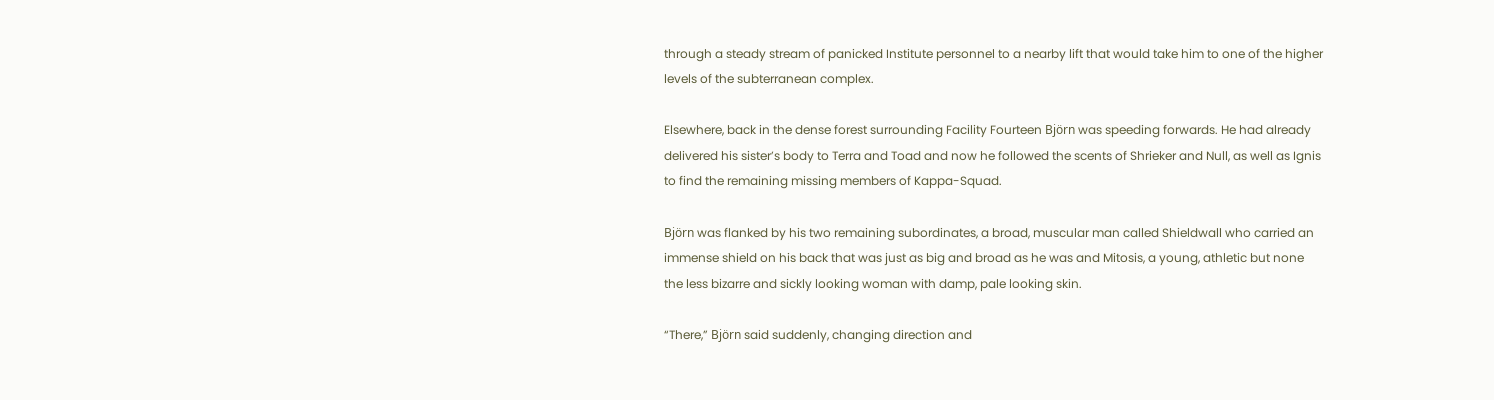through a steady stream of panicked Institute personnel to a nearby lift that would take him to one of the higher levels of the subterranean complex.

Elsewhere, back in the dense forest surrounding Facility Fourteen Björn was speeding forwards. He had already delivered his sister’s body to Terra and Toad and now he followed the scents of Shrieker and Null, as well as Ignis to find the remaining missing members of Kappa-Squad.

Björn was flanked by his two remaining subordinates, a broad, muscular man called Shieldwall who carried an immense shield on his back that was just as big and broad as he was and Mitosis, a young, athletic but none the less bizarre and sickly looking woman with damp, pale looking skin.

“There,” Björn said suddenly, changing direction and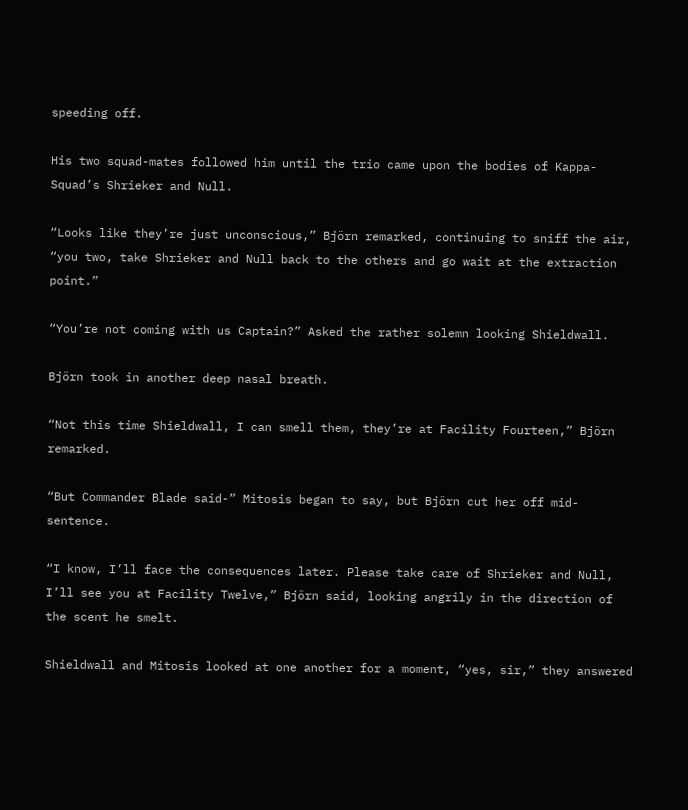speeding off.

His two squad-mates followed him until the trio came upon the bodies of Kappa-Squad’s Shrieker and Null.

“Looks like they’re just unconscious,” Björn remarked, continuing to sniff the air, “you two, take Shrieker and Null back to the others and go wait at the extraction point.”

“You’re not coming with us Captain?” Asked the rather solemn looking Shieldwall.

Björn took in another deep nasal breath.

“Not this time Shieldwall, I can smell them, they’re at Facility Fourteen,” Björn remarked.

“But Commander Blade said-” Mitosis began to say, but Björn cut her off mid-sentence.

“I know, I’ll face the consequences later. Please take care of Shrieker and Null, I’ll see you at Facility Twelve,” Björn said, looking angrily in the direction of the scent he smelt.

Shieldwall and Mitosis looked at one another for a moment, “yes, sir,” they answered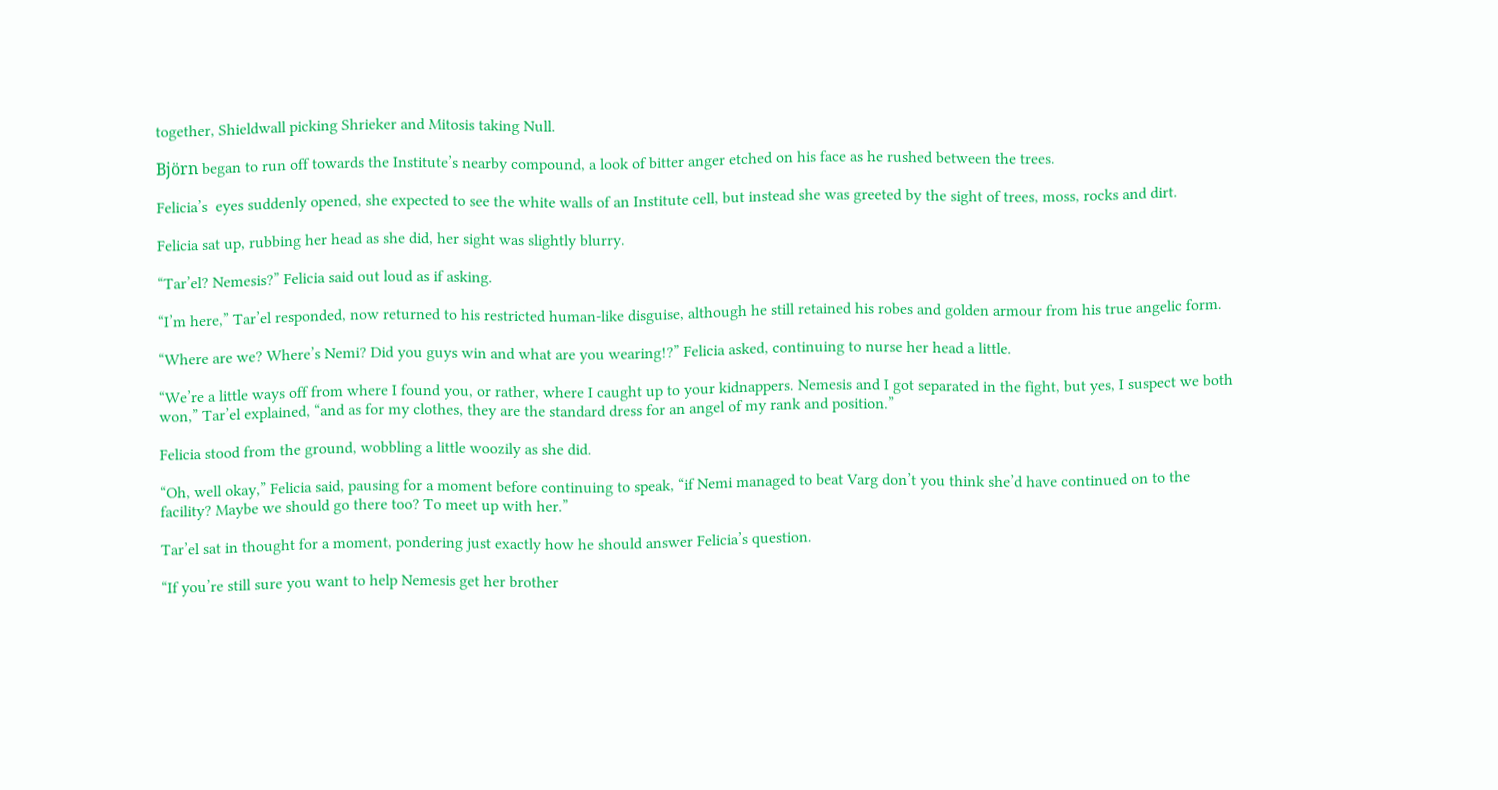together, Shieldwall picking Shrieker and Mitosis taking Null.

Björn began to run off towards the Institute’s nearby compound, a look of bitter anger etched on his face as he rushed between the trees.

Felicia’s  eyes suddenly opened, she expected to see the white walls of an Institute cell, but instead she was greeted by the sight of trees, moss, rocks and dirt.

Felicia sat up, rubbing her head as she did, her sight was slightly blurry.

“Tar’el? Nemesis?” Felicia said out loud as if asking.

“I’m here,” Tar’el responded, now returned to his restricted human-like disguise, although he still retained his robes and golden armour from his true angelic form.

“Where are we? Where’s Nemi? Did you guys win and what are you wearing!?” Felicia asked, continuing to nurse her head a little.

“We’re a little ways off from where I found you, or rather, where I caught up to your kidnappers. Nemesis and I got separated in the fight, but yes, I suspect we both won,” Tar’el explained, “and as for my clothes, they are the standard dress for an angel of my rank and position.”

Felicia stood from the ground, wobbling a little woozily as she did.

“Oh, well okay,” Felicia said, pausing for a moment before continuing to speak, “if Nemi managed to beat Varg don’t you think she’d have continued on to the facility? Maybe we should go there too? To meet up with her.”

Tar’el sat in thought for a moment, pondering just exactly how he should answer Felicia’s question.

“If you’re still sure you want to help Nemesis get her brother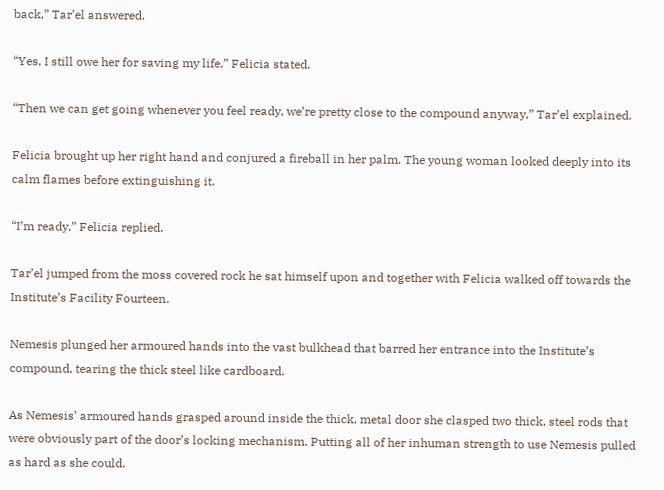back,” Tar’el answered.

“Yes, I still owe her for saving my life,” Felicia stated.

“Then we can get going whenever you feel ready, we’re pretty close to the compound anyway,” Tar’el explained.

Felicia brought up her right hand and conjured a fireball in her palm. The young woman looked deeply into its calm flames before extinguishing it.

“I’m ready,” Felicia replied.

Tar’el jumped from the moss covered rock he sat himself upon and together with Felicia walked off towards the Institute’s Facility Fourteen.

Nemesis plunged her armoured hands into the vast bulkhead that barred her entrance into the Institute’s compound, tearing the thick steel like cardboard.

As Nemesis’ armoured hands grasped around inside the thick, metal door she clasped two thick, steel rods that were obviously part of the door’s locking mechanism. Putting all of her inhuman strength to use Nemesis pulled as hard as she could.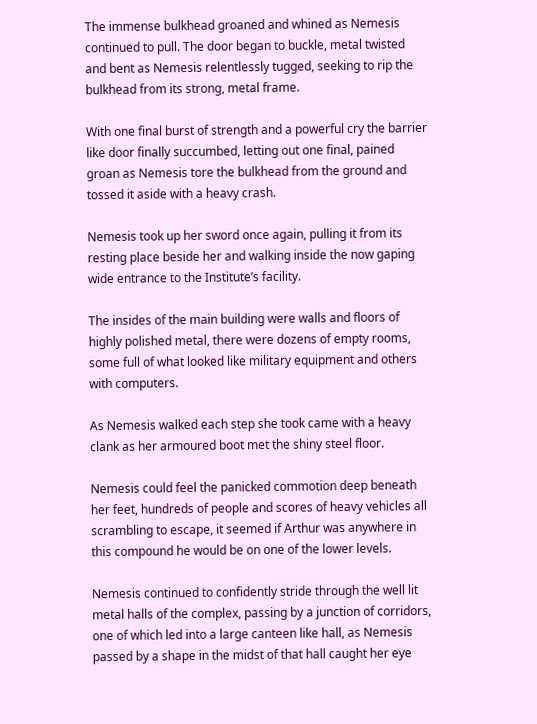The immense bulkhead groaned and whined as Nemesis continued to pull. The door began to buckle, metal twisted and bent as Nemesis relentlessly tugged, seeking to rip the bulkhead from its strong, metal frame.

With one final burst of strength and a powerful cry the barrier like door finally succumbed, letting out one final, pained groan as Nemesis tore the bulkhead from the ground and tossed it aside with a heavy crash.

Nemesis took up her sword once again, pulling it from its resting place beside her and walking inside the now gaping wide entrance to the Institute’s facility.

The insides of the main building were walls and floors of highly polished metal, there were dozens of empty rooms, some full of what looked like military equipment and others with computers.

As Nemesis walked each step she took came with a heavy clank as her armoured boot met the shiny steel floor.

Nemesis could feel the panicked commotion deep beneath her feet, hundreds of people and scores of heavy vehicles all scrambling to escape, it seemed if Arthur was anywhere in this compound he would be on one of the lower levels.

Nemesis continued to confidently stride through the well lit metal halls of the complex, passing by a junction of corridors, one of which led into a large canteen like hall, as Nemesis passed by a shape in the midst of that hall caught her eye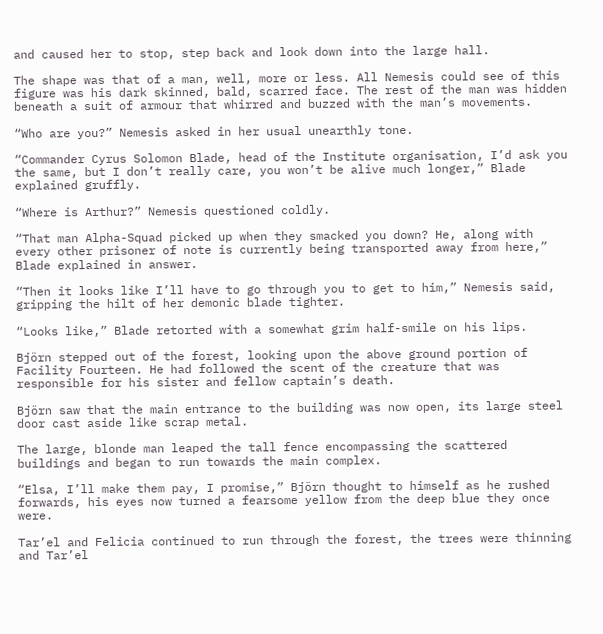and caused her to stop, step back and look down into the large hall.

The shape was that of a man, well, more or less. All Nemesis could see of this figure was his dark skinned, bald, scarred face. The rest of the man was hidden beneath a suit of armour that whirred and buzzed with the man’s movements.

“Who are you?” Nemesis asked in her usual unearthly tone.

“Commander Cyrus Solomon Blade, head of the Institute organisation, I’d ask you the same, but I don’t really care, you won’t be alive much longer,” Blade explained gruffly.

“Where is Arthur?” Nemesis questioned coldly.

“That man Alpha-Squad picked up when they smacked you down? He, along with every other prisoner of note is currently being transported away from here,” Blade explained in answer.

“Then it looks like I’ll have to go through you to get to him,” Nemesis said, gripping the hilt of her demonic blade tighter.

“Looks like,” Blade retorted with a somewhat grim half-smile on his lips.

Björn stepped out of the forest, looking upon the above ground portion of Facility Fourteen. He had followed the scent of the creature that was responsible for his sister and fellow captain’s death.

Björn saw that the main entrance to the building was now open, its large steel door cast aside like scrap metal.

The large, blonde man leaped the tall fence encompassing the scattered buildings and began to run towards the main complex.

“Elsa, I’ll make them pay, I promise,” Björn thought to himself as he rushed forwards, his eyes now turned a fearsome yellow from the deep blue they once were.

Tar’el and Felicia continued to run through the forest, the trees were thinning and Tar’el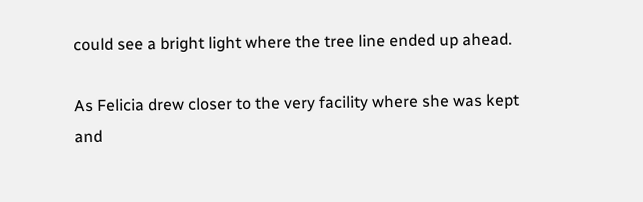could see a bright light where the tree line ended up ahead.

As Felicia drew closer to the very facility where she was kept and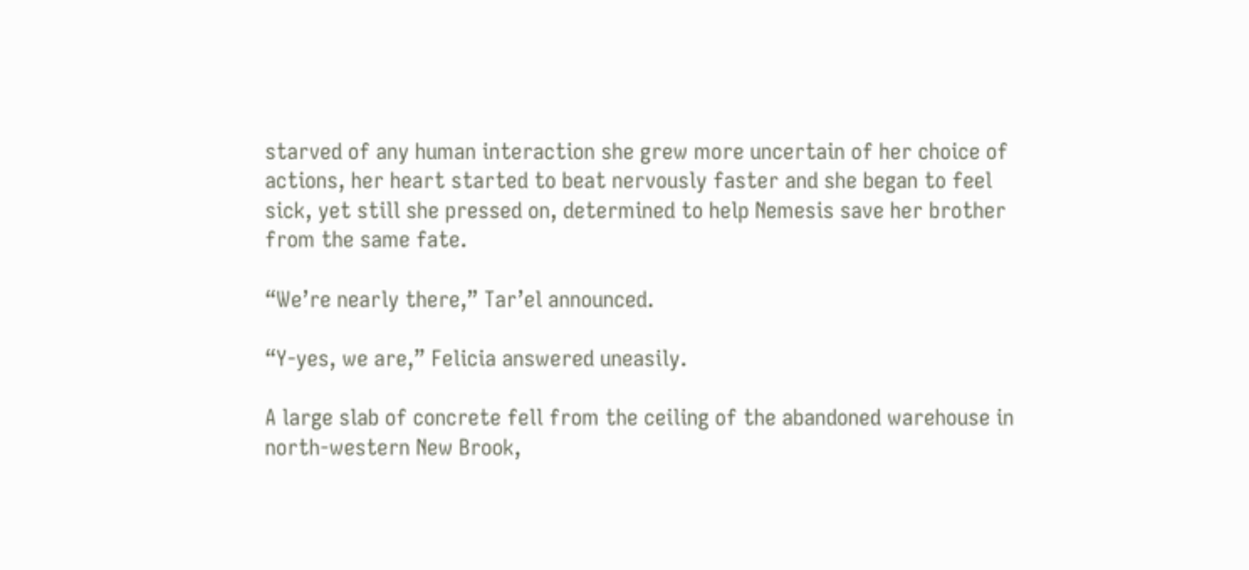starved of any human interaction she grew more uncertain of her choice of actions, her heart started to beat nervously faster and she began to feel sick, yet still she pressed on, determined to help Nemesis save her brother from the same fate.

“We’re nearly there,” Tar’el announced.

“Y-yes, we are,” Felicia answered uneasily.

A large slab of concrete fell from the ceiling of the abandoned warehouse in north-western New Brook,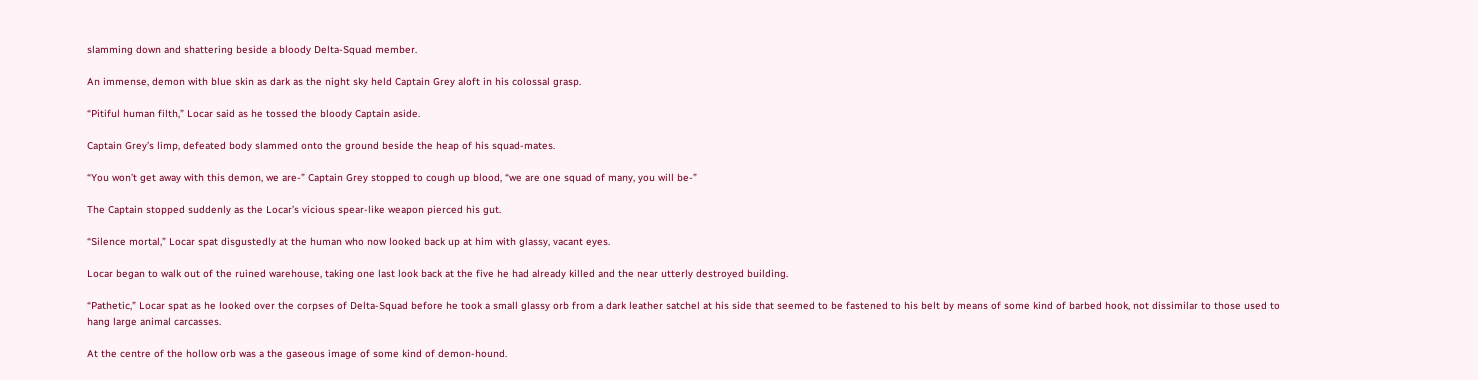slamming down and shattering beside a bloody Delta-Squad member.

An immense, demon with blue skin as dark as the night sky held Captain Grey aloft in his colossal grasp.

“Pitiful human filth,” Locar said as he tossed the bloody Captain aside.

Captain Grey’s limp, defeated body slammed onto the ground beside the heap of his squad-mates.

“You won’t get away with this demon, we are-” Captain Grey stopped to cough up blood, “we are one squad of many, you will be-”

The Captain stopped suddenly as the Locar’s vicious spear-like weapon pierced his gut.

“Silence mortal,” Locar spat disgustedly at the human who now looked back up at him with glassy, vacant eyes.

Locar began to walk out of the ruined warehouse, taking one last look back at the five he had already killed and the near utterly destroyed building.

“Pathetic,” Locar spat as he looked over the corpses of Delta-Squad before he took a small glassy orb from a dark leather satchel at his side that seemed to be fastened to his belt by means of some kind of barbed hook, not dissimilar to those used to hang large animal carcasses.

At the centre of the hollow orb was a the gaseous image of some kind of demon-hound.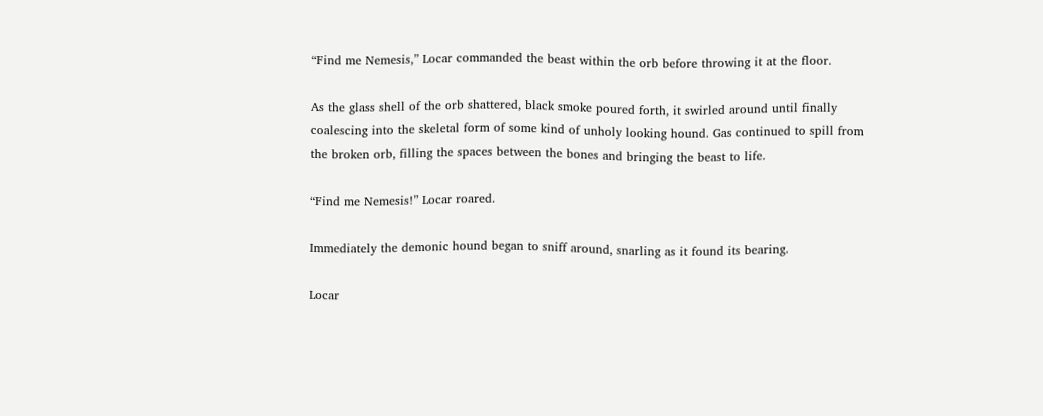“Find me Nemesis,” Locar commanded the beast within the orb before throwing it at the floor.

As the glass shell of the orb shattered, black smoke poured forth, it swirled around until finally coalescing into the skeletal form of some kind of unholy looking hound. Gas continued to spill from the broken orb, filling the spaces between the bones and bringing the beast to life.

“Find me Nemesis!” Locar roared.

Immediately the demonic hound began to sniff around, snarling as it found its bearing.

Locar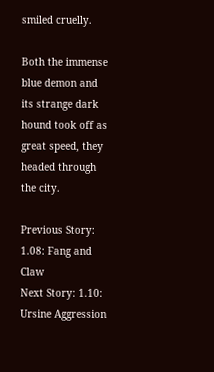smiled cruelly.

Both the immense blue demon and its strange dark hound took off as great speed, they headed through the city.

Previous Story: 1.08: Fang and Claw                       Next Story: 1.10: Ursine Aggression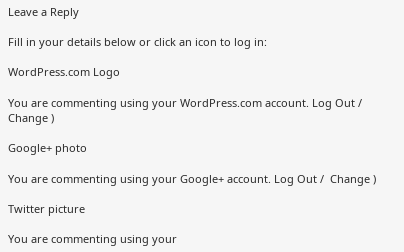Leave a Reply

Fill in your details below or click an icon to log in:

WordPress.com Logo

You are commenting using your WordPress.com account. Log Out /  Change )

Google+ photo

You are commenting using your Google+ account. Log Out /  Change )

Twitter picture

You are commenting using your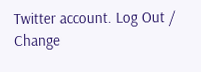Twitter account. Log Out /  Change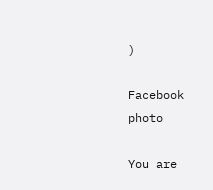)

Facebook photo

You are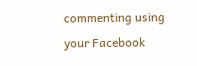commenting using your Facebook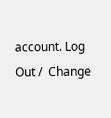account. Log Out /  Change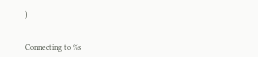)


Connecting to %s